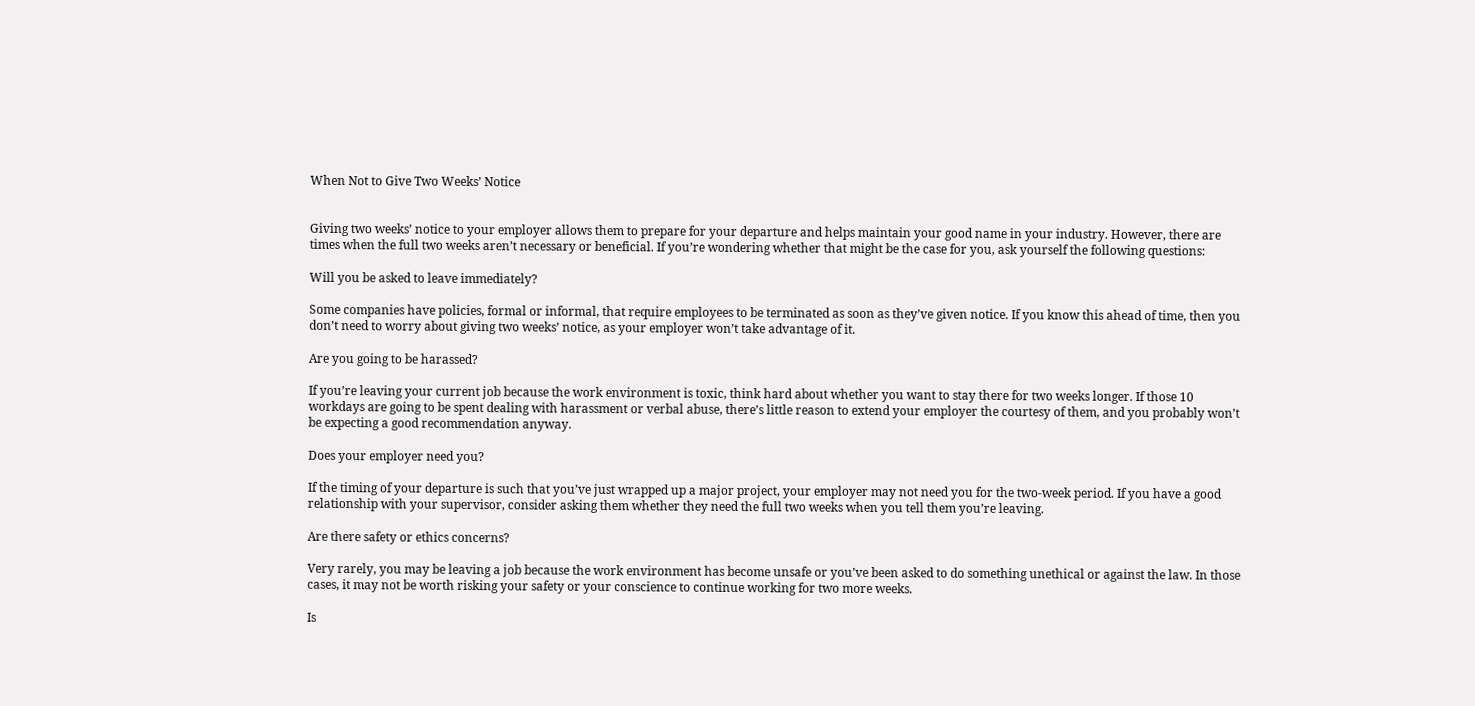When Not to Give Two Weeks’ Notice


Giving two weeks’ notice to your employer allows them to prepare for your departure and helps maintain your good name in your industry. However, there are times when the full two weeks aren’t necessary or beneficial. If you’re wondering whether that might be the case for you, ask yourself the following questions:

Will you be asked to leave immediately?

Some companies have policies, formal or informal, that require employees to be terminated as soon as they’ve given notice. If you know this ahead of time, then you don’t need to worry about giving two weeks’ notice, as your employer won’t take advantage of it.

Are you going to be harassed?

If you’re leaving your current job because the work environment is toxic, think hard about whether you want to stay there for two weeks longer. If those 10 workdays are going to be spent dealing with harassment or verbal abuse, there’s little reason to extend your employer the courtesy of them, and you probably won’t be expecting a good recommendation anyway.

Does your employer need you?

If the timing of your departure is such that you’ve just wrapped up a major project, your employer may not need you for the two-week period. If you have a good relationship with your supervisor, consider asking them whether they need the full two weeks when you tell them you’re leaving.

Are there safety or ethics concerns?

Very rarely, you may be leaving a job because the work environment has become unsafe or you’ve been asked to do something unethical or against the law. In those cases, it may not be worth risking your safety or your conscience to continue working for two more weeks.

Is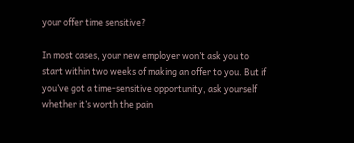your offer time sensitive?

In most cases, your new employer won’t ask you to start within two weeks of making an offer to you. But if you’ve got a time-sensitive opportunity, ask yourself whether it’s worth the pain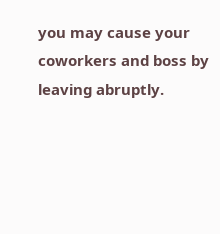you may cause your coworkers and boss by leaving abruptly.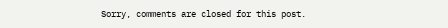Sorry, comments are closed for this post.